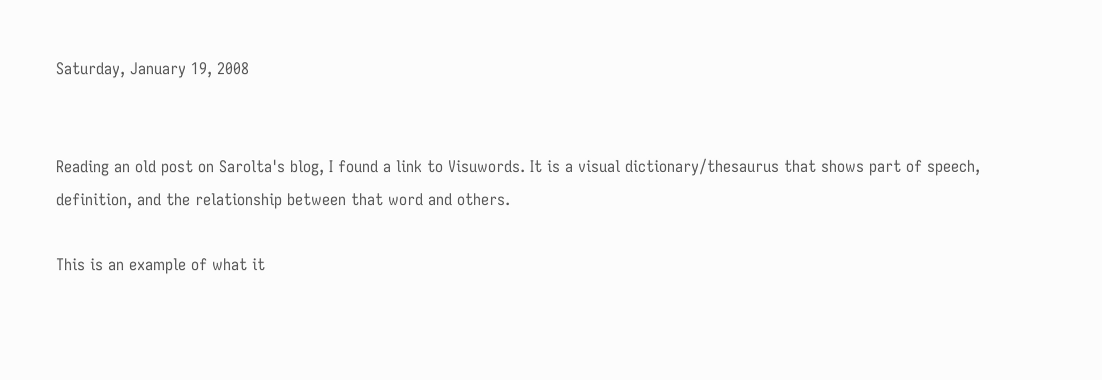Saturday, January 19, 2008


Reading an old post on Sarolta's blog, I found a link to Visuwords. It is a visual dictionary/thesaurus that shows part of speech, definition, and the relationship between that word and others.

This is an example of what it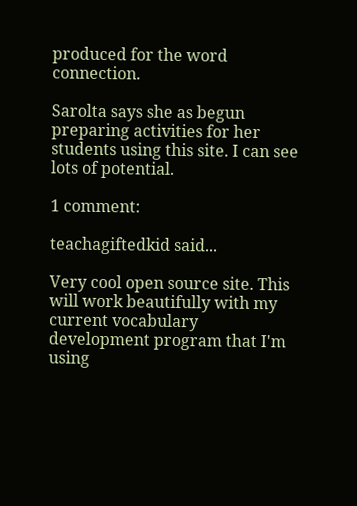produced for the word connection.

Sarolta says she as begun preparing activities for her students using this site. I can see lots of potential.

1 comment:

teachagiftedkid said...

Very cool open source site. This will work beautifully with my current vocabulary development program that I'm using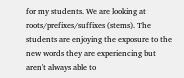for my students. We are looking at roots/prefixes/suffixes (stems). The students are enjoying the exposure to the new words they are experiencing but aren't always able to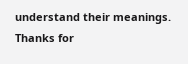understand their meanings. Thanks for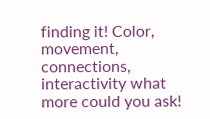finding it! Color, movement, connections, interactivity what more could you ask!